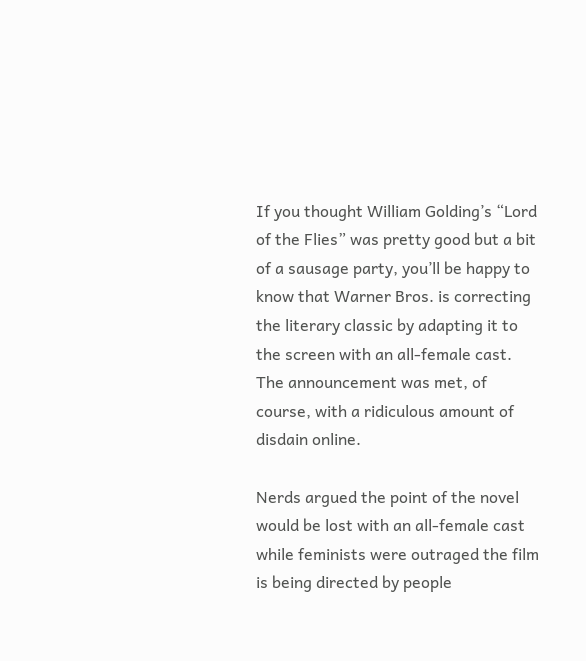If you thought William Golding’s “Lord of the Flies” was pretty good but a bit of a sausage party, you’ll be happy to know that Warner Bros. is correcting the literary classic by adapting it to the screen with an all-female cast. The announcement was met, of course, with a ridiculous amount of disdain online.

Nerds argued the point of the novel would be lost with an all-female cast while feminists were outraged the film is being directed by people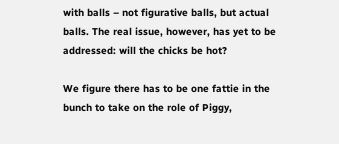with balls – not figurative balls, but actual balls. The real issue, however, has yet to be addressed: will the chicks be hot?

We figure there has to be one fattie in the bunch to take on the role of Piggy,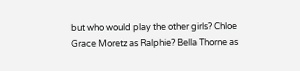but who would play the other girls? Chloe Grace Moretz as Ralphie? Bella Thorne as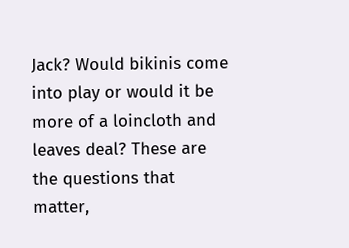Jack? Would bikinis come into play or would it be more of a loincloth and leaves deal? These are the questions that matter,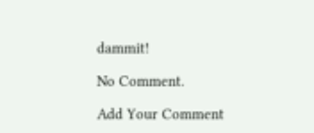dammit!

No Comment.

Add Your Comment